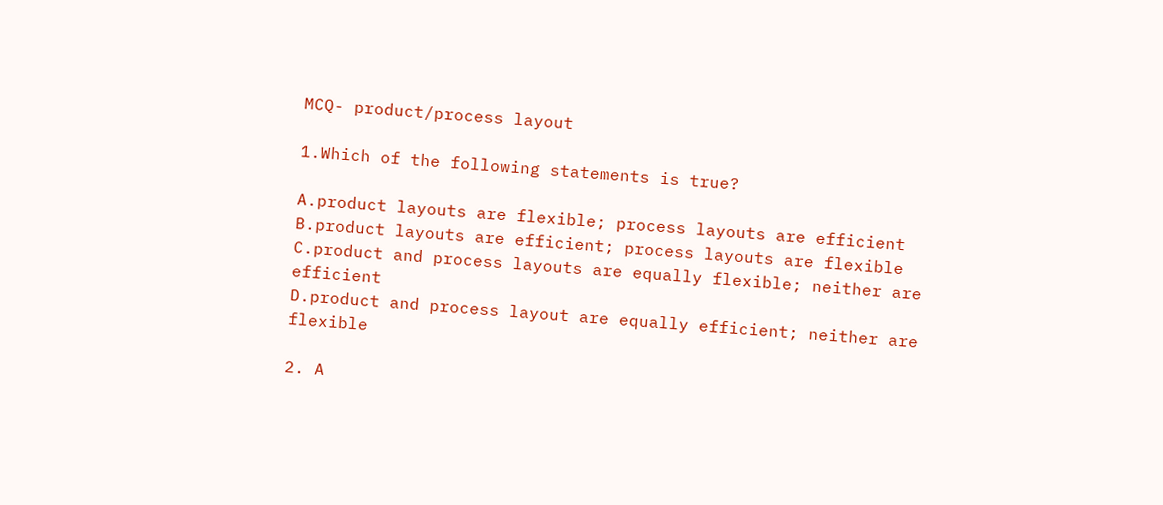MCQ- product/process layout

1.Which of the following statements is true?

A.product layouts are flexible; process layouts are efficient
B.product layouts are efficient; process layouts are flexible
C.product and process layouts are equally flexible; neither are efficient
D.product and process layout are equally efficient; neither are flexible

2. A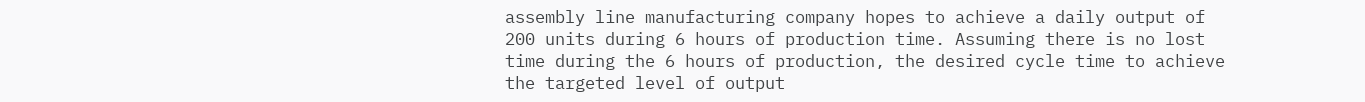assembly line manufacturing company hopes to achieve a daily output of 200 units during 6 hours of production time. Assuming there is no lost time during the 6 hours of production, the desired cycle time to achieve the targeted level of output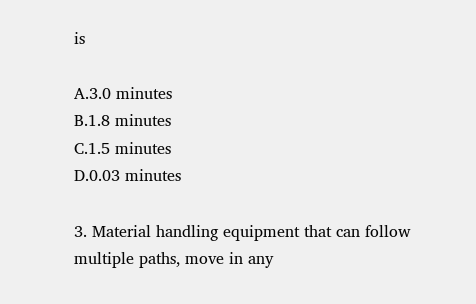is

A.3.0 minutes
B.1.8 minutes
C.1.5 minutes
D.0.03 minutes

3. Material handling equipment that can follow multiple paths, move in any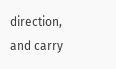direction, and carry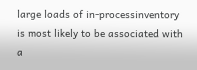large loads of in-processinventory is most likely to be associated with a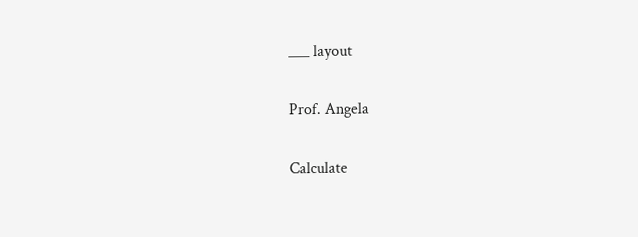___ layout


Prof. Angela


Calculate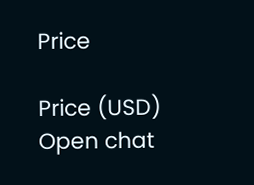Price

Price (USD)
Open chat